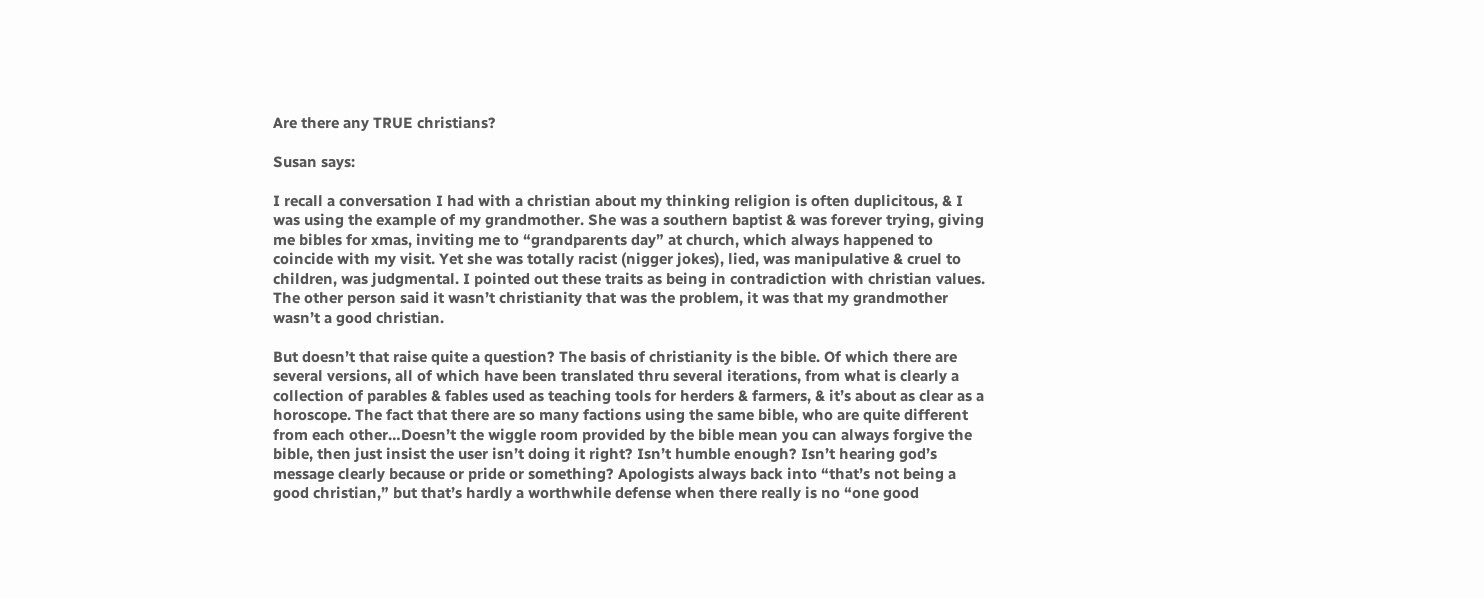Are there any TRUE christians?

Susan says:

I recall a conversation I had with a christian about my thinking religion is often duplicitous, & I was using the example of my grandmother. She was a southern baptist & was forever trying, giving me bibles for xmas, inviting me to “grandparents day” at church, which always happened to coincide with my visit. Yet she was totally racist (nigger jokes), lied, was manipulative & cruel to children, was judgmental. I pointed out these traits as being in contradiction with christian values. The other person said it wasn’t christianity that was the problem, it was that my grandmother wasn’t a good christian.

But doesn’t that raise quite a question? The basis of christianity is the bible. Of which there are several versions, all of which have been translated thru several iterations, from what is clearly a collection of parables & fables used as teaching tools for herders & farmers, & it’s about as clear as a horoscope. The fact that there are so many factions using the same bible, who are quite different from each other…Doesn’t the wiggle room provided by the bible mean you can always forgive the bible, then just insist the user isn’t doing it right? Isn’t humble enough? Isn’t hearing god’s message clearly because or pride or something? Apologists always back into “that’s not being a good christian,” but that’s hardly a worthwhile defense when there really is no “one good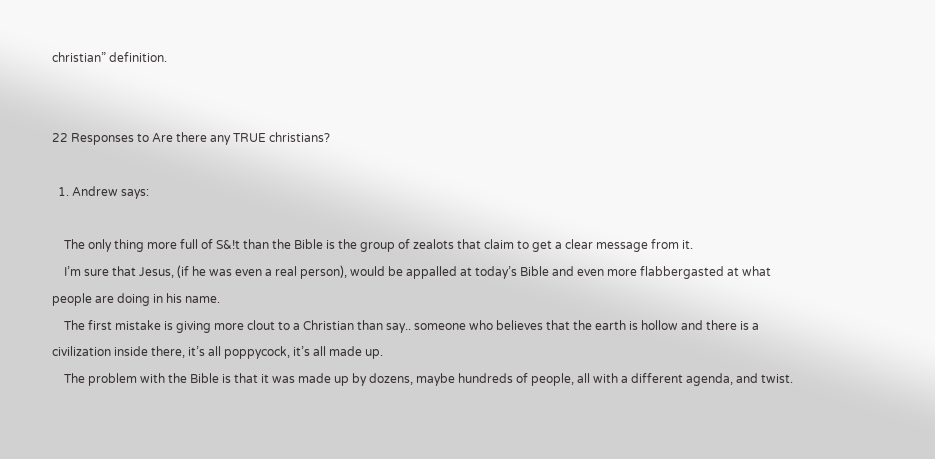christian” definition.


22 Responses to Are there any TRUE christians?

  1. Andrew says:

    The only thing more full of S&!t than the Bible is the group of zealots that claim to get a clear message from it.
    I’m sure that Jesus, (if he was even a real person), would be appalled at today’s Bible and even more flabbergasted at what people are doing in his name.
    The first mistake is giving more clout to a Christian than say.. someone who believes that the earth is hollow and there is a civilization inside there, it’s all poppycock, it’s all made up.
    The problem with the Bible is that it was made up by dozens, maybe hundreds of people, all with a different agenda, and twist.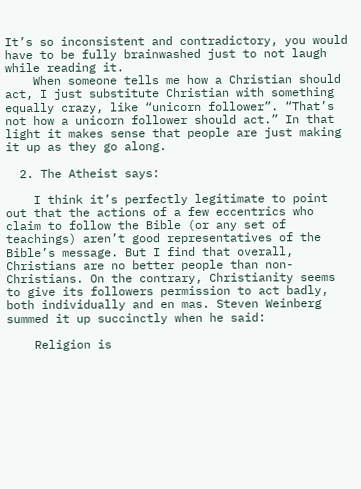It’s so inconsistent and contradictory, you would have to be fully brainwashed just to not laugh while reading it.
    When someone tells me how a Christian should act, I just substitute Christian with something equally crazy, like “unicorn follower”. “That’s not how a unicorn follower should act.” In that light it makes sense that people are just making it up as they go along.

  2. The Atheist says:

    I think it’s perfectly legitimate to point out that the actions of a few eccentrics who claim to follow the Bible (or any set of teachings) aren’t good representatives of the Bible’s message. But I find that overall, Christians are no better people than non-Christians. On the contrary, Christianity seems to give its followers permission to act badly, both individually and en mas. Steven Weinberg summed it up succinctly when he said:

    Religion is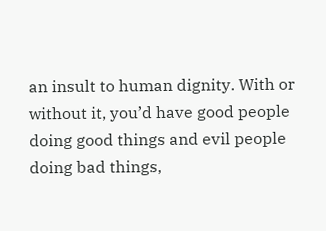an insult to human dignity. With or without it, you’d have good people doing good things and evil people doing bad things,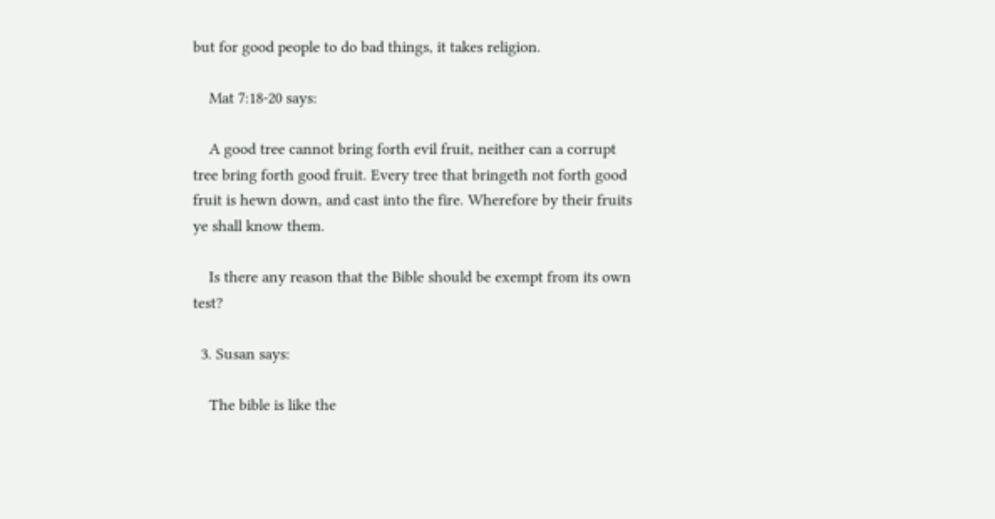but for good people to do bad things, it takes religion.

    Mat 7:18-20 says:

    A good tree cannot bring forth evil fruit, neither can a corrupt tree bring forth good fruit. Every tree that bringeth not forth good fruit is hewn down, and cast into the fire. Wherefore by their fruits ye shall know them.

    Is there any reason that the Bible should be exempt from its own test?

  3. Susan says:

    The bible is like the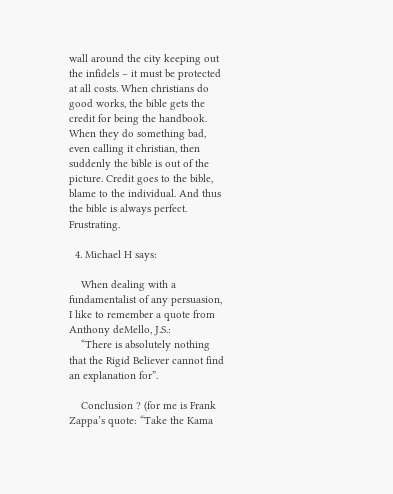wall around the city keeping out the infidels – it must be protected at all costs. When christians do good works, the bible gets the credit for being the handbook. When they do something bad, even calling it christian, then suddenly the bible is out of the picture. Credit goes to the bible, blame to the individual. And thus the bible is always perfect. Frustrating.

  4. Michael H says:

    When dealing with a fundamentalist of any persuasion, I like to remember a quote from Anthony deMello, J.S.:
    “There is absolutely nothing that the Rigid Believer cannot find an explanation for”.

    Conclusion ? (for me is Frank Zappa’s quote: “Take the Kama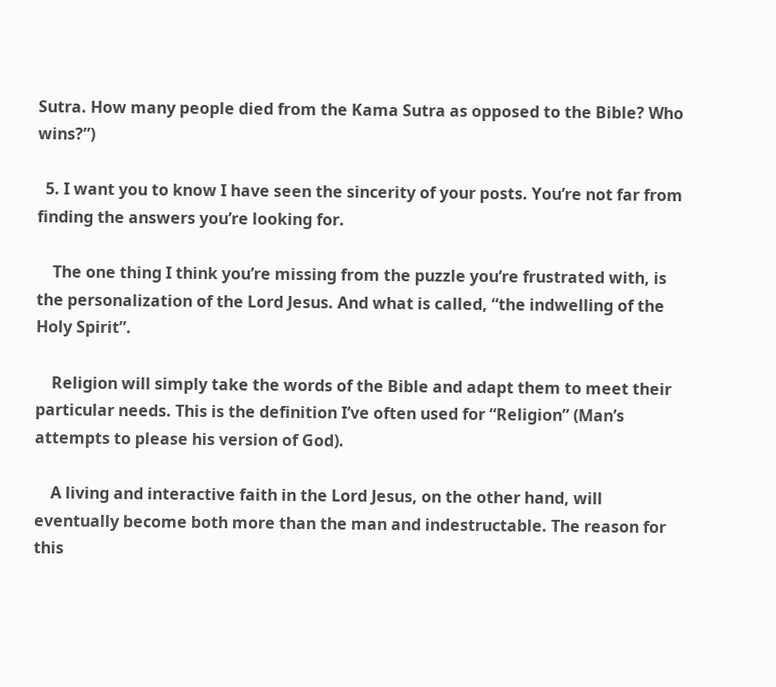Sutra. How many people died from the Kama Sutra as opposed to the Bible? Who wins?”)

  5. I want you to know I have seen the sincerity of your posts. You’re not far from finding the answers you’re looking for.

    The one thing I think you’re missing from the puzzle you’re frustrated with, is the personalization of the Lord Jesus. And what is called, “the indwelling of the Holy Spirit”.

    Religion will simply take the words of the Bible and adapt them to meet their particular needs. This is the definition I’ve often used for “Religion” (Man’s attempts to please his version of God).

    A living and interactive faith in the Lord Jesus, on the other hand, will eventually become both more than the man and indestructable. The reason for this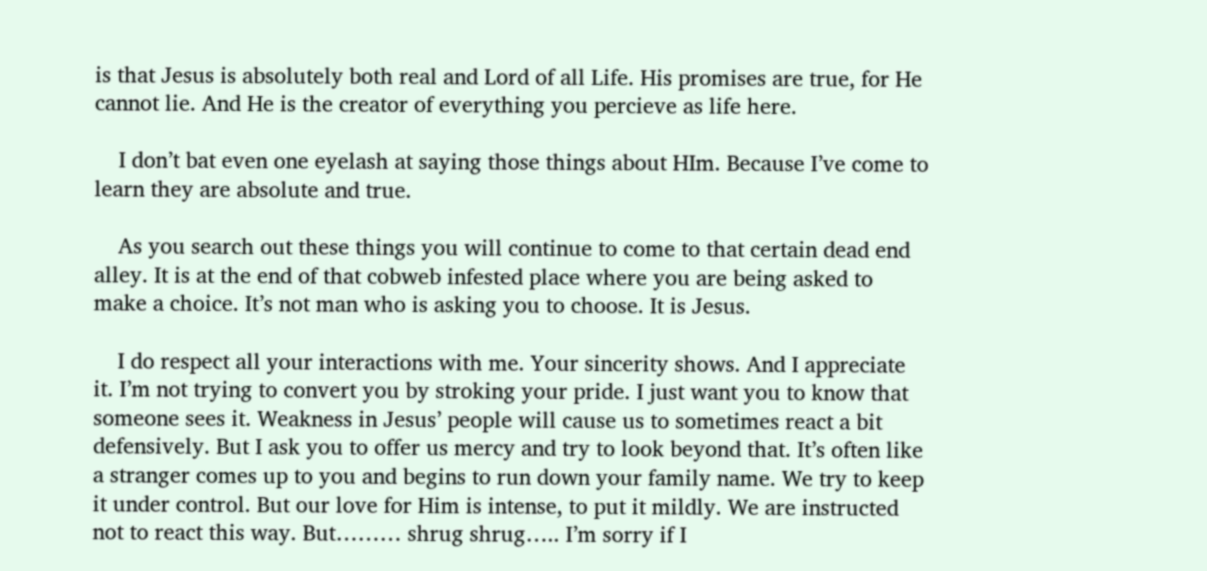is that Jesus is absolutely both real and Lord of all Life. His promises are true, for He cannot lie. And He is the creator of everything you percieve as life here.

    I don’t bat even one eyelash at saying those things about HIm. Because I’ve come to learn they are absolute and true.

    As you search out these things you will continue to come to that certain dead end alley. It is at the end of that cobweb infested place where you are being asked to make a choice. It’s not man who is asking you to choose. It is Jesus.

    I do respect all your interactions with me. Your sincerity shows. And I appreciate it. I’m not trying to convert you by stroking your pride. I just want you to know that someone sees it. Weakness in Jesus’ people will cause us to sometimes react a bit defensively. But I ask you to offer us mercy and try to look beyond that. It’s often like a stranger comes up to you and begins to run down your family name. We try to keep it under control. But our love for Him is intense, to put it mildly. We are instructed not to react this way. But……… shrug shrug….. I’m sorry if I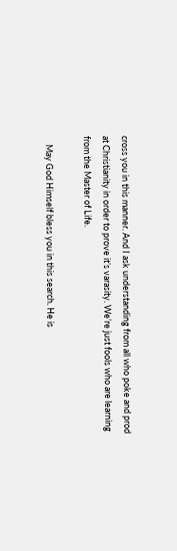cross you in this manner. And I ask understanding from all who poke and prod at Christianity in order to prove it’s varasity. We’re just fools who are learning from the Master of Life.

    May God Himself bless you in this search. He is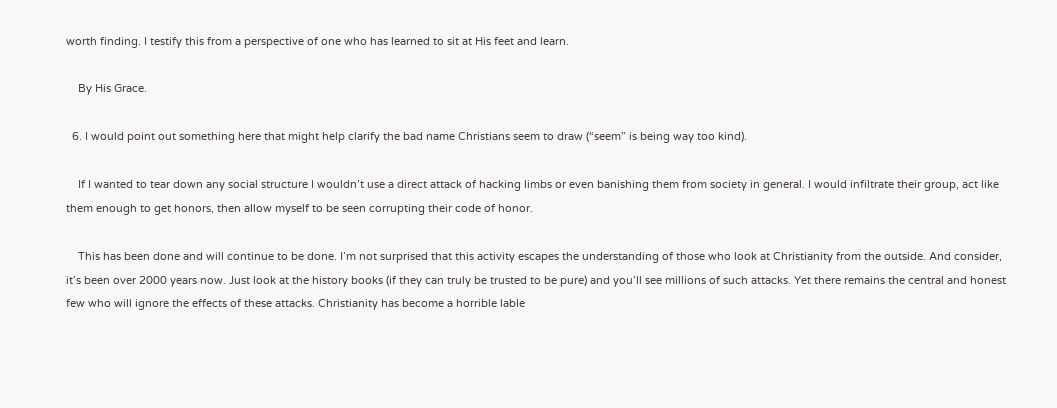worth finding. I testify this from a perspective of one who has learned to sit at His feet and learn.

    By His Grace.

  6. I would point out something here that might help clarify the bad name Christians seem to draw (“seem” is being way too kind).

    If I wanted to tear down any social structure I wouldn’t use a direct attack of hacking limbs or even banishing them from society in general. I would infiltrate their group, act like them enough to get honors, then allow myself to be seen corrupting their code of honor.

    This has been done and will continue to be done. I’m not surprised that this activity escapes the understanding of those who look at Christianity from the outside. And consider, it’s been over 2000 years now. Just look at the history books (if they can truly be trusted to be pure) and you’ll see millions of such attacks. Yet there remains the central and honest few who will ignore the effects of these attacks. Christianity has become a horrible lable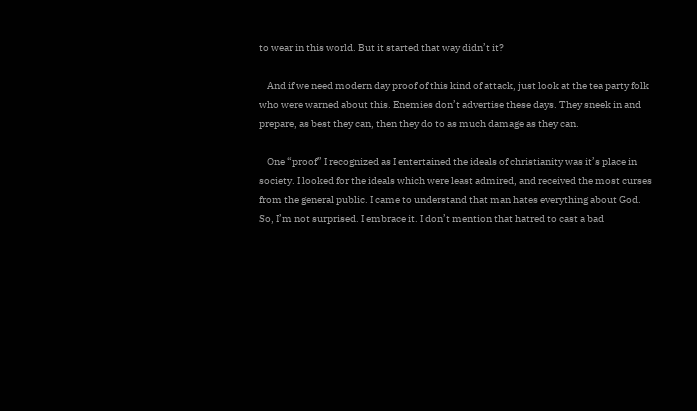to wear in this world. But it started that way didn’t it?

    And if we need modern day proof of this kind of attack, just look at the tea party folk who were warned about this. Enemies don’t advertise these days. They sneek in and prepare, as best they can, then they do to as much damage as they can.

    One “proof” I recognized as I entertained the ideals of christianity was it’s place in society. I looked for the ideals which were least admired, and received the most curses from the general public. I came to understand that man hates everything about God. So, I’m not surprised. I embrace it. I don’t mention that hatred to cast a bad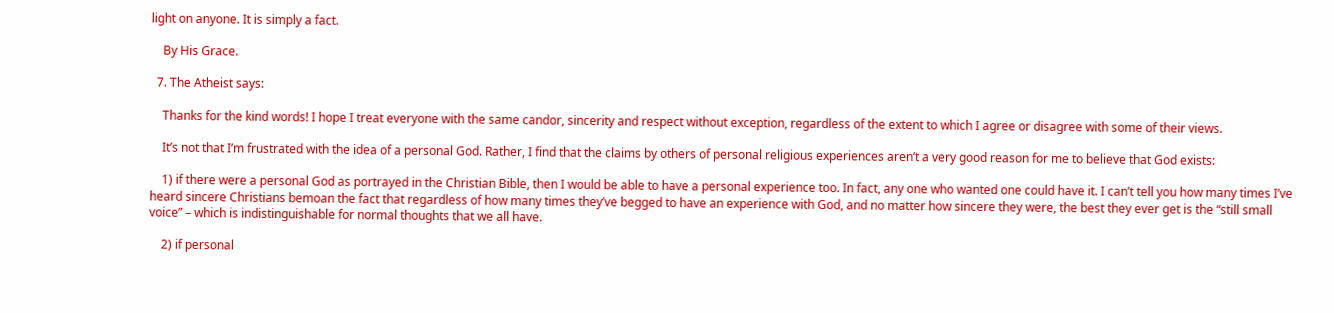light on anyone. It is simply a fact.

    By His Grace.

  7. The Atheist says:

    Thanks for the kind words! I hope I treat everyone with the same candor, sincerity and respect without exception, regardless of the extent to which I agree or disagree with some of their views.

    It’s not that I’m frustrated with the idea of a personal God. Rather, I find that the claims by others of personal religious experiences aren’t a very good reason for me to believe that God exists:

    1) if there were a personal God as portrayed in the Christian Bible, then I would be able to have a personal experience too. In fact, any one who wanted one could have it. I can’t tell you how many times I’ve heard sincere Christians bemoan the fact that regardless of how many times they’ve begged to have an experience with God, and no matter how sincere they were, the best they ever get is the “still small voice” – which is indistinguishable for normal thoughts that we all have.

    2) if personal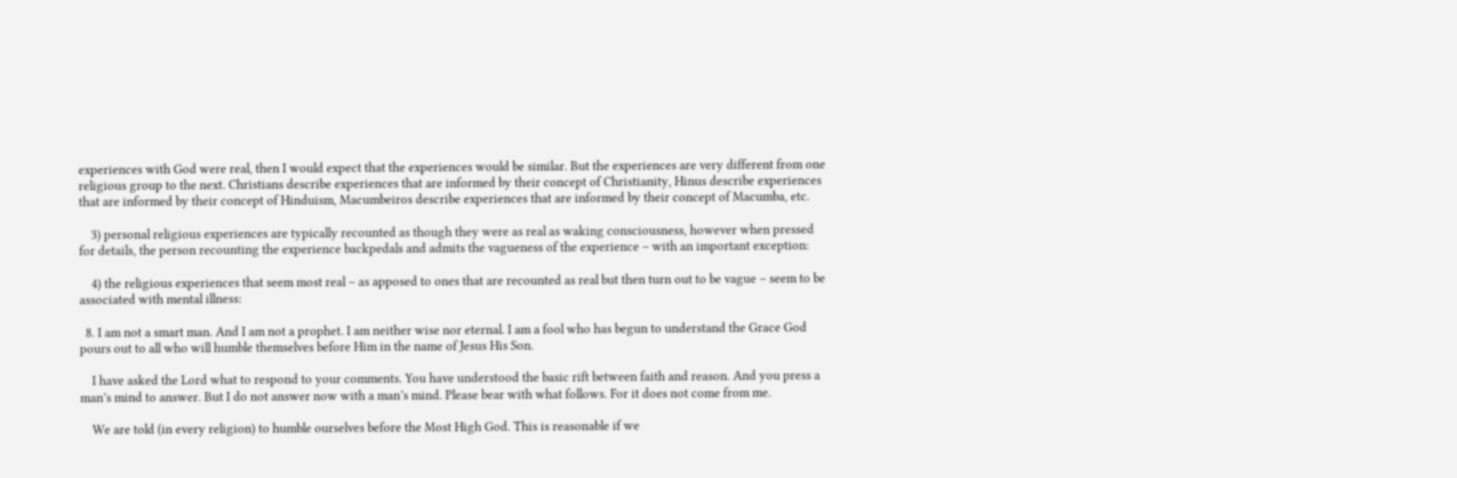experiences with God were real, then I would expect that the experiences would be similar. But the experiences are very different from one religious group to the next. Christians describe experiences that are informed by their concept of Christianity, Hinus describe experiences that are informed by their concept of Hinduism, Macumbeiros describe experiences that are informed by their concept of Macumba, etc.

    3) personal religious experiences are typically recounted as though they were as real as waking consciousness, however when pressed for details, the person recounting the experience backpedals and admits the vagueness of the experience – with an important exception:

    4) the religious experiences that seem most real – as apposed to ones that are recounted as real but then turn out to be vague – seem to be associated with mental illness:

  8. I am not a smart man. And I am not a prophet. I am neither wise nor eternal. I am a fool who has begun to understand the Grace God pours out to all who will humble themselves before Him in the name of Jesus His Son.

    I have asked the Lord what to respond to your comments. You have understood the basic rift between faith and reason. And you press a man’s mind to answer. But I do not answer now with a man’s mind. Please bear with what follows. For it does not come from me.

    We are told (in every religion) to humble ourselves before the Most High God. This is reasonable if we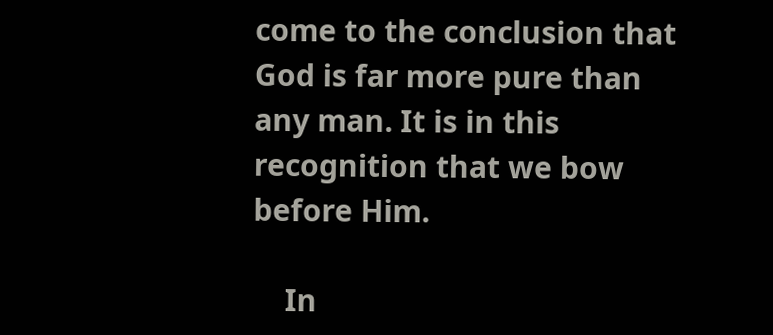come to the conclusion that God is far more pure than any man. It is in this recognition that we bow before Him.

    In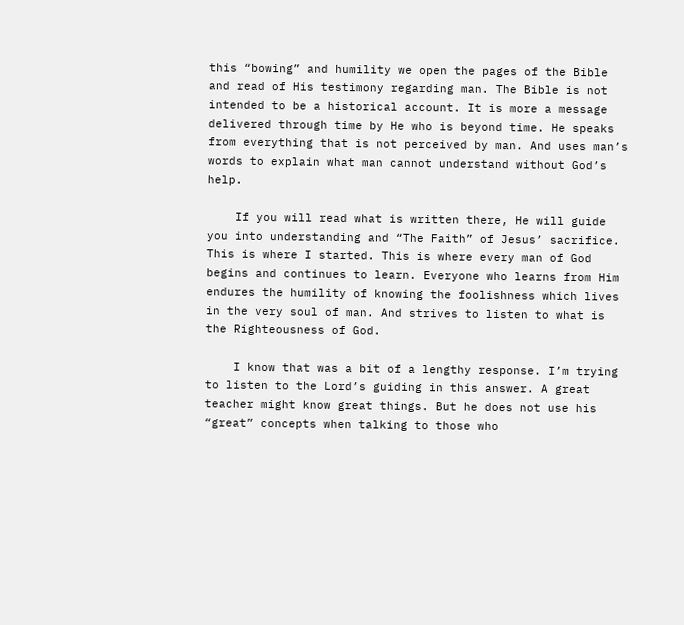this “bowing” and humility we open the pages of the Bible and read of His testimony regarding man. The Bible is not intended to be a historical account. It is more a message delivered through time by He who is beyond time. He speaks from everything that is not perceived by man. And uses man’s words to explain what man cannot understand without God’s help.

    If you will read what is written there, He will guide you into understanding and “The Faith” of Jesus’ sacrifice. This is where I started. This is where every man of God begins and continues to learn. Everyone who learns from Him endures the humility of knowing the foolishness which lives in the very soul of man. And strives to listen to what is the Righteousness of God.

    I know that was a bit of a lengthy response. I’m trying to listen to the Lord’s guiding in this answer. A great teacher might know great things. But he does not use his “great” concepts when talking to those who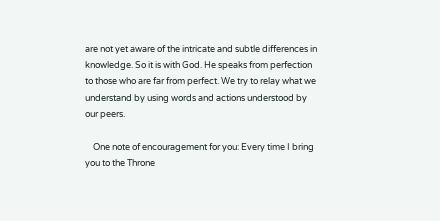are not yet aware of the intricate and subtle differences in knowledge. So it is with God. He speaks from perfection to those who are far from perfect. We try to relay what we understand by using words and actions understood by our peers.

    One note of encouragement for you: Every time I bring you to the Throne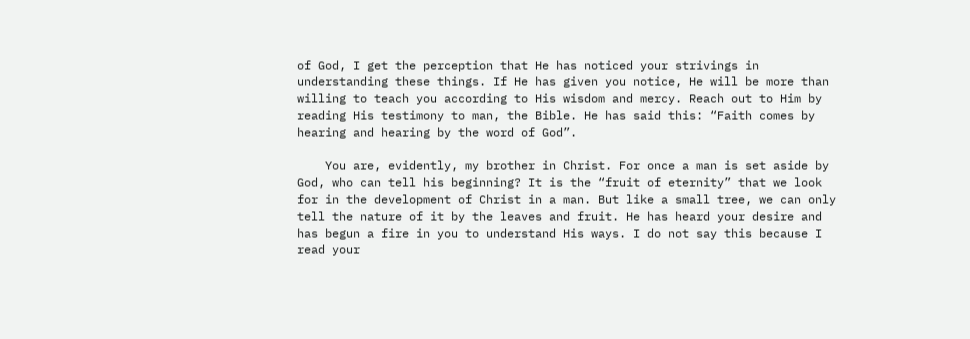of God, I get the perception that He has noticed your strivings in understanding these things. If He has given you notice, He will be more than willing to teach you according to His wisdom and mercy. Reach out to Him by reading His testimony to man, the Bible. He has said this: “Faith comes by hearing and hearing by the word of God”.

    You are, evidently, my brother in Christ. For once a man is set aside by God, who can tell his beginning? It is the “fruit of eternity” that we look for in the development of Christ in a man. But like a small tree, we can only tell the nature of it by the leaves and fruit. He has heard your desire and has begun a fire in you to understand His ways. I do not say this because I read your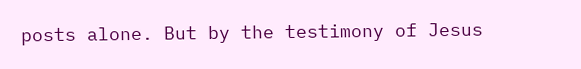posts alone. But by the testimony of Jesus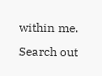within me. Search out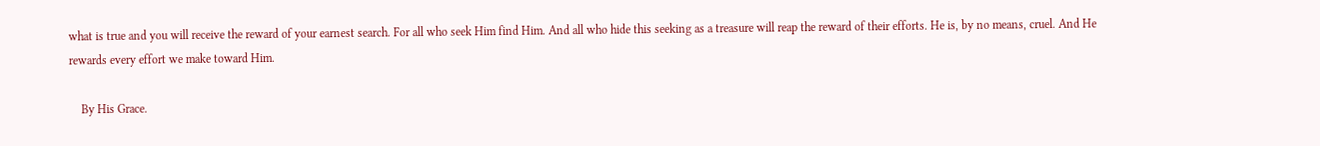what is true and you will receive the reward of your earnest search. For all who seek Him find Him. And all who hide this seeking as a treasure will reap the reward of their efforts. He is, by no means, cruel. And He rewards every effort we make toward Him.

    By His Grace.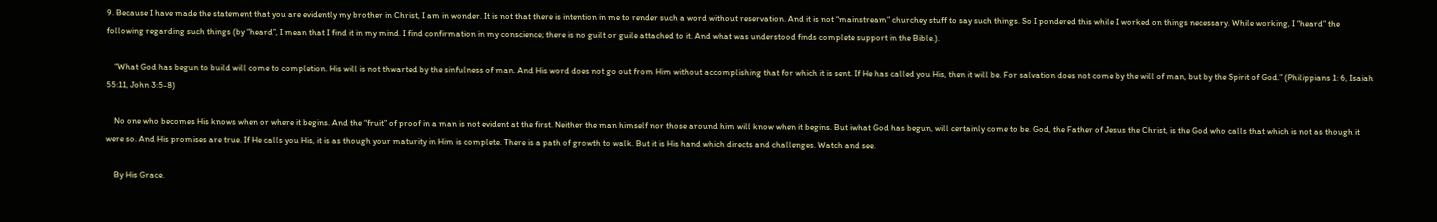9. Because I have made the statement that you are evidently my brother in Christ, I am in wonder. It is not that there is intention in me to render such a word without reservation. And it is not “mainstream” churchey stuff to say such things. So I pondered this while I worked on things necessary. While working, I “heard” the following regarding such things (by “heard”, I mean that I find it in my mind. I find confirmation in my conscience; there is no guilt or guile attached to it. And what was understood finds complete support in the Bible.).

    “What God has begun to build will come to completion. His will is not thwarted by the sinfulness of man. And His word does not go out from Him without accomplishing that for which it is sent. If He has called you His, then it will be. For salvation does not come by the will of man, but by the Spirit of God.” (Philippians 1: 6, Isaiah 55:11, John 3:5-8)

    No one who becomes His knows when or where it begins. And the “fruit” of proof in a man is not evident at the first. Neither the man himself nor those around him will know when it begins. But iwhat God has begun, will certainly come to be. God, the Father of Jesus the Christ, is the God who calls that which is not as though it were so. And His promises are true. If He calls you His, it is as though your maturity in Him is complete. There is a path of growth to walk. But it is His hand which directs and challenges. Watch and see.

    By His Grace.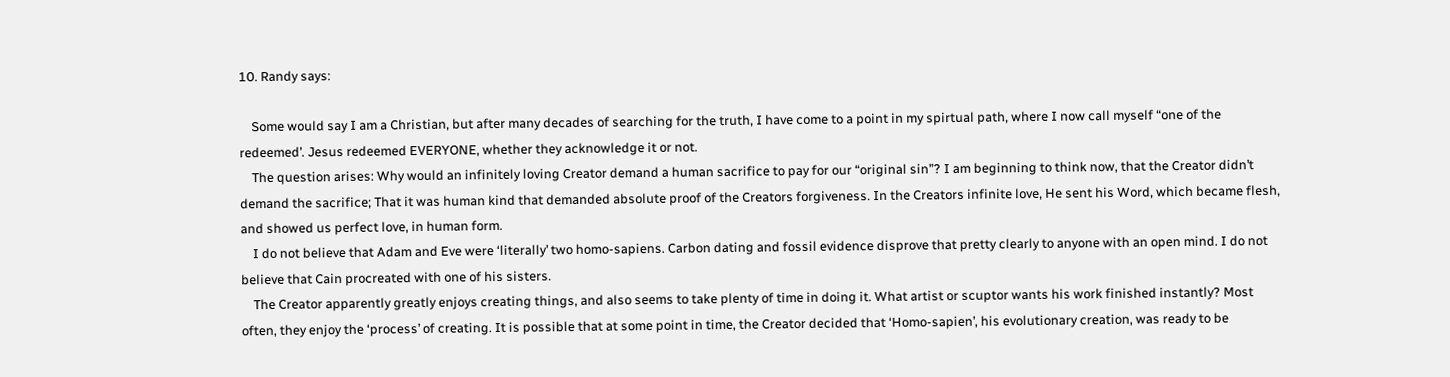10. Randy says:

    Some would say I am a Christian, but after many decades of searching for the truth, I have come to a point in my spirtual path, where I now call myself “one of the redeemed’. Jesus redeemed EVERYONE, whether they acknowledge it or not.
    The question arises: Why would an infinitely loving Creator demand a human sacrifice to pay for our “original sin”? I am beginning to think now, that the Creator didn’t demand the sacrifice; That it was human kind that demanded absolute proof of the Creators forgiveness. In the Creators infinite love, He sent his Word, which became flesh, and showed us perfect love, in human form.
    I do not believe that Adam and Eve were ‘literally’ two homo-sapiens. Carbon dating and fossil evidence disprove that pretty clearly to anyone with an open mind. I do not believe that Cain procreated with one of his sisters.
    The Creator apparently greatly enjoys creating things, and also seems to take plenty of time in doing it. What artist or scuptor wants his work finished instantly? Most often, they enjoy the ‘process’ of creating. It is possible that at some point in time, the Creator decided that ‘Homo-sapien’, his evolutionary creation, was ready to be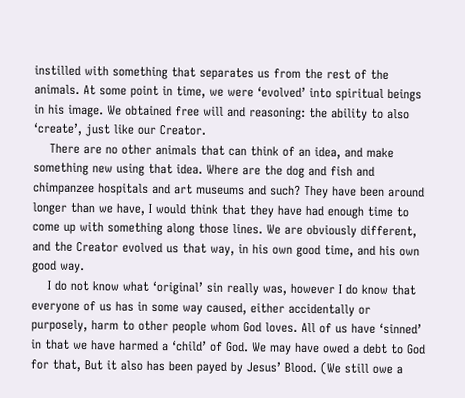instilled with something that separates us from the rest of the animals. At some point in time, we were ‘evolved’ into spiritual beings in his image. We obtained free will and reasoning: the ability to also ‘create’, just like our Creator.
    There are no other animals that can think of an idea, and make something new using that idea. Where are the dog and fish and chimpanzee hospitals and art museums and such? They have been around longer than we have, I would think that they have had enough time to come up with something along those lines. We are obviously different, and the Creator evolved us that way, in his own good time, and his own good way.
    I do not know what ‘original’ sin really was, however I do know that everyone of us has in some way caused, either accidentally or purposely, harm to other people whom God loves. All of us have ‘sinned’ in that we have harmed a ‘child’ of God. We may have owed a debt to God for that, But it also has been payed by Jesus’ Blood. (We still owe a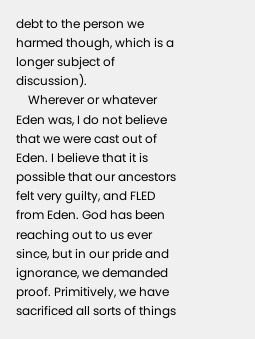debt to the person we harmed though, which is a longer subject of discussion).
    Wherever or whatever Eden was, I do not believe that we were cast out of Eden. I believe that it is possible that our ancestors felt very guilty, and FLED from Eden. God has been reaching out to us ever since, but in our pride and ignorance, we demanded proof. Primitively, we have sacrificed all sorts of things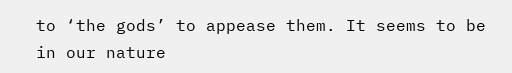to ‘the gods’ to appease them. It seems to be in our nature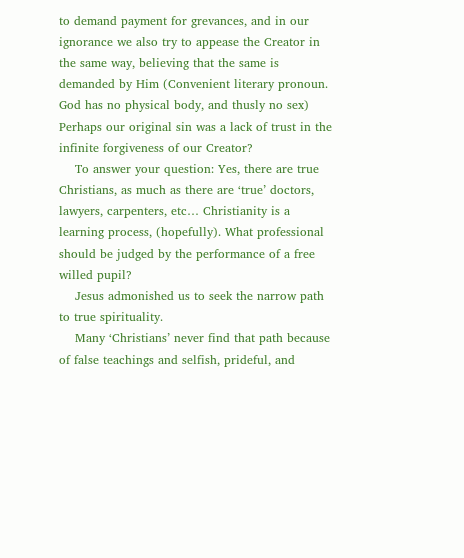to demand payment for grevances, and in our ignorance we also try to appease the Creator in the same way, believing that the same is demanded by Him (Convenient literary pronoun. God has no physical body, and thusly no sex) Perhaps our original sin was a lack of trust in the infinite forgiveness of our Creator?
    To answer your question: Yes, there are true Christians, as much as there are ‘true’ doctors, lawyers, carpenters, etc… Christianity is a learning process, (hopefully). What professional should be judged by the performance of a free willed pupil?
    Jesus admonished us to seek the narrow path to true spirituality.
    Many ‘Christians’ never find that path because of false teachings and selfish, prideful, and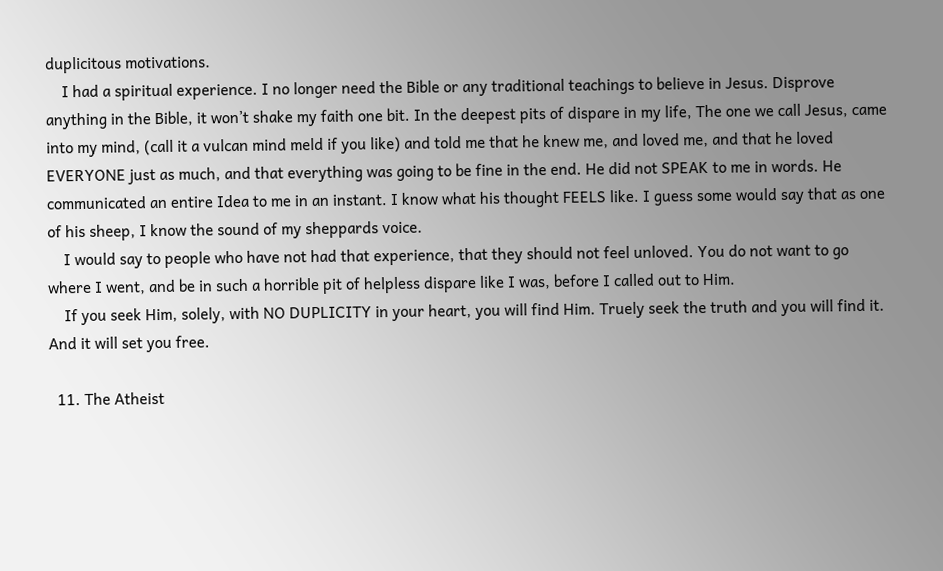duplicitous motivations.
    I had a spiritual experience. I no longer need the Bible or any traditional teachings to believe in Jesus. Disprove anything in the Bible, it won’t shake my faith one bit. In the deepest pits of dispare in my life, The one we call Jesus, came into my mind, (call it a vulcan mind meld if you like) and told me that he knew me, and loved me, and that he loved EVERYONE just as much, and that everything was going to be fine in the end. He did not SPEAK to me in words. He communicated an entire Idea to me in an instant. I know what his thought FEELS like. I guess some would say that as one of his sheep, I know the sound of my sheppards voice.
    I would say to people who have not had that experience, that they should not feel unloved. You do not want to go where I went, and be in such a horrible pit of helpless dispare like I was, before I called out to Him.
    If you seek Him, solely, with NO DUPLICITY in your heart, you will find Him. Truely seek the truth and you will find it. And it will set you free.

  11. The Atheist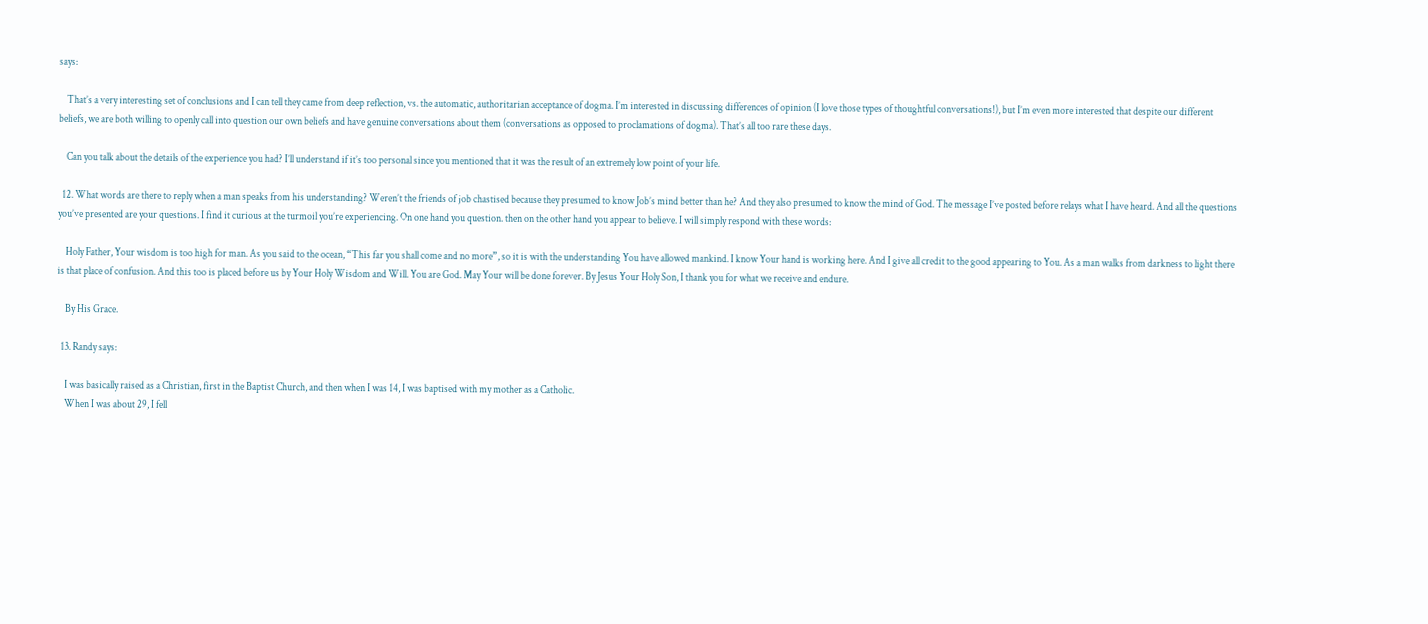says:

    That’s a very interesting set of conclusions and I can tell they came from deep reflection, vs. the automatic, authoritarian acceptance of dogma. I’m interested in discussing differences of opinion (I love those types of thoughtful conversations!), but I’m even more interested that despite our different beliefs, we are both willing to openly call into question our own beliefs and have genuine conversations about them (conversations as opposed to proclamations of dogma). That’s all too rare these days.

    Can you talk about the details of the experience you had? I’ll understand if it’s too personal since you mentioned that it was the result of an extremely low point of your life.

  12. What words are there to reply when a man speaks from his understanding? Weren’t the friends of job chastised because they presumed to know Job’s mind better than he? And they also presumed to know the mind of God. The message I’ve posted before relays what I have heard. And all the questions you’ve presented are your questions. I find it curious at the turmoil you’re experiencing. On one hand you question. then on the other hand you appear to believe. I will simply respond with these words:

    Holy Father, Your wisdom is too high for man. As you said to the ocean, “This far you shall come and no more”, so it is with the understanding You have allowed mankind. I know Your hand is working here. And I give all credit to the good appearing to You. As a man walks from darkness to light there is that place of confusion. And this too is placed before us by Your Holy Wisdom and Will. You are God. May Your will be done forever. By Jesus Your Holy Son, I thank you for what we receive and endure.

    By His Grace.

  13. Randy says:

    I was basically raised as a Christian, first in the Baptist Church, and then when I was 14, I was baptised with my mother as a Catholic.
    When I was about 29, I fell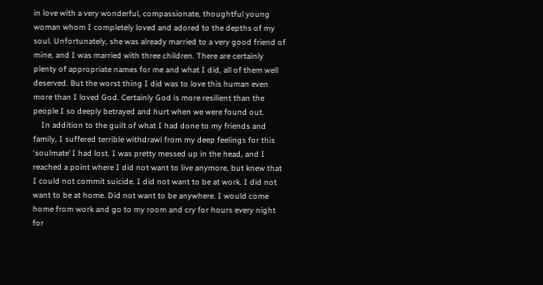in love with a very wonderful, compassionate, thoughtful young woman whom I completely loved and adored to the depths of my soul. Unfortunately, she was already married to a very good friend of mine, and I was married with three children. There are certainly plenty of appropriate names for me and what I did, all of them well deserved. But the worst thing I did was to love this human even more than I loved God. Certainly God is more resilient than the people I so deeply betrayed and hurt when we were found out.
    In addition to the guilt of what I had done to my friends and family, I suffered terrible withdrawl from my deep feelings for this ‘soulmate’ I had lost. I was pretty messed up in the head, and I reached a point where I did not want to live anymore, but knew that I could not commit suicide. I did not want to be at work. I did not want to be at home. Did not want to be anywhere. I would come home from work and go to my room and cry for hours every night for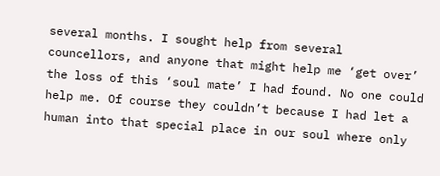several months. I sought help from several councellors, and anyone that might help me ‘get over’ the loss of this ‘soul mate’ I had found. No one could help me. Of course they couldn’t because I had let a human into that special place in our soul where only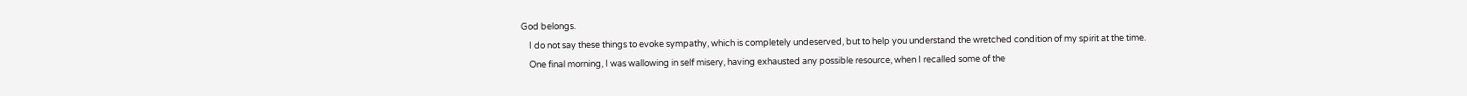God belongs.
    I do not say these things to evoke sympathy, which is completely undeserved, but to help you understand the wretched condition of my spirit at the time.
    One final morning, I was wallowing in self misery, having exhausted any possible resource, when I recalled some of the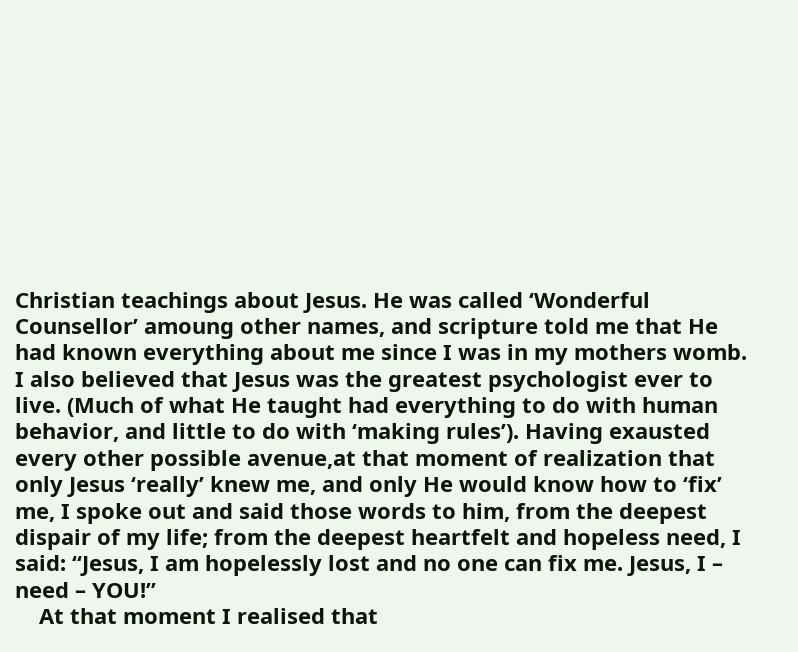Christian teachings about Jesus. He was called ‘Wonderful Counsellor’ amoung other names, and scripture told me that He had known everything about me since I was in my mothers womb. I also believed that Jesus was the greatest psychologist ever to live. (Much of what He taught had everything to do with human behavior, and little to do with ‘making rules’). Having exausted every other possible avenue,at that moment of realization that only Jesus ‘really’ knew me, and only He would know how to ‘fix’ me, I spoke out and said those words to him, from the deepest dispair of my life; from the deepest heartfelt and hopeless need, I said: “Jesus, I am hopelessly lost and no one can fix me. Jesus, I – need – YOU!”
    At that moment I realised that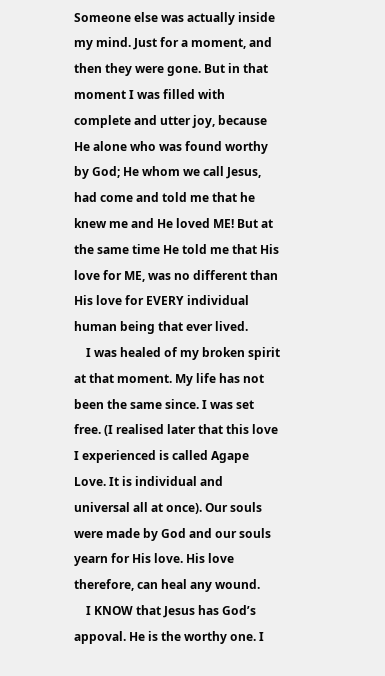Someone else was actually inside my mind. Just for a moment, and then they were gone. But in that moment I was filled with complete and utter joy, because He alone who was found worthy by God; He whom we call Jesus, had come and told me that he knew me and He loved ME! But at the same time He told me that His love for ME, was no different than His love for EVERY individual human being that ever lived.
    I was healed of my broken spirit at that moment. My life has not been the same since. I was set free. (I realised later that this love I experienced is called Agape Love. It is individual and universal all at once). Our souls were made by God and our souls yearn for His love. His love therefore, can heal any wound.
    I KNOW that Jesus has God’s appoval. He is the worthy one. I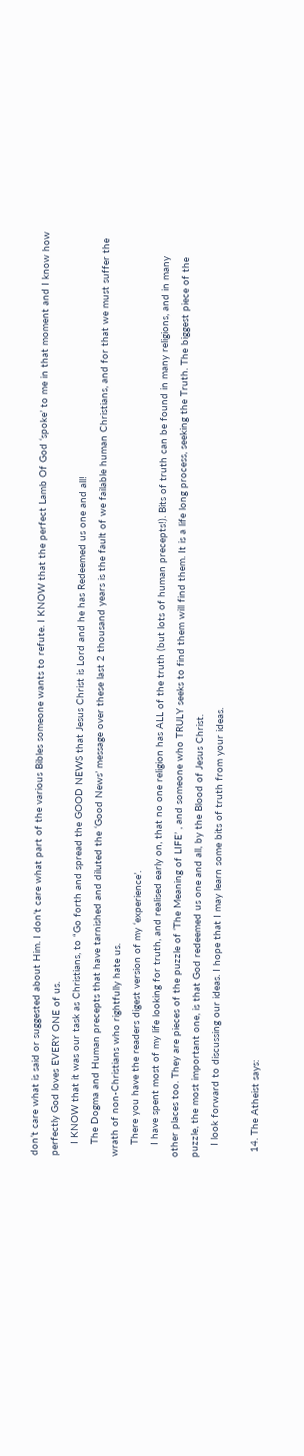don’t care what is said or suggested about Him. I don’t care what part of the various Bibles someone wants to refute. I KNOW that the perfect Lamb Of God ‘spoke’ to me in that moment and I know how perfectly God loves EVERY ONE of us.
    I KNOW that it was our task as Christians, to “Go forth and spread the GOOD NEWS that Jesus Christ is Lord and he has Redeemed us one and all!
    The Dogma and Human precepts that have tarnished and diluted the ‘Good News’ message over these last 2 thousand years is the fault of we failable human Christians, and for that we must suffer the wrath of non-Christians who rightfully hate us.
    There you have the readers digest version of my ‘experience’.
    I have spent most of my life looking for truth, and realised early on, that no one religion has ALL of the truth (but lots of human precepts!). Bits of truth can be found in many religions, and in many other places too. They are pieces of the puzzle of ‘The Meaning of LIFE’ , and someone who TRULY seeks to find them will find them. It is a life long process, seeking the Truth. The biggest piece of the puzzle, the most important one, is that God redeemed us one and all, by the Blood of Jesus Christ.
    I look forward to discussing our ideas. I hope that I may learn some bits of truth from your ideas.

  14. The Atheist says: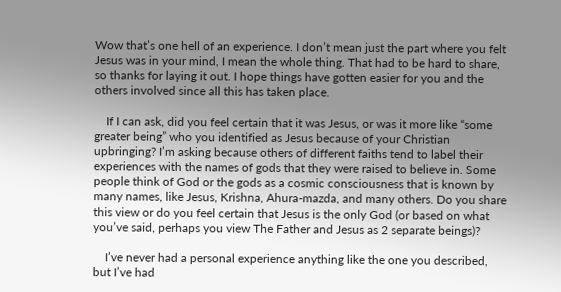Wow that’s one hell of an experience. I don’t mean just the part where you felt Jesus was in your mind, I mean the whole thing. That had to be hard to share, so thanks for laying it out. I hope things have gotten easier for you and the others involved since all this has taken place.

    If I can ask, did you feel certain that it was Jesus, or was it more like “some greater being” who you identified as Jesus because of your Christian upbringing? I’m asking because others of different faiths tend to label their experiences with the names of gods that they were raised to believe in. Some people think of God or the gods as a cosmic consciousness that is known by many names, like Jesus, Krishna, Ahura-mazda, and many others. Do you share this view or do you feel certain that Jesus is the only God (or based on what you’ve said, perhaps you view The Father and Jesus as 2 separate beings)?

    I’ve never had a personal experience anything like the one you described, but I’ve had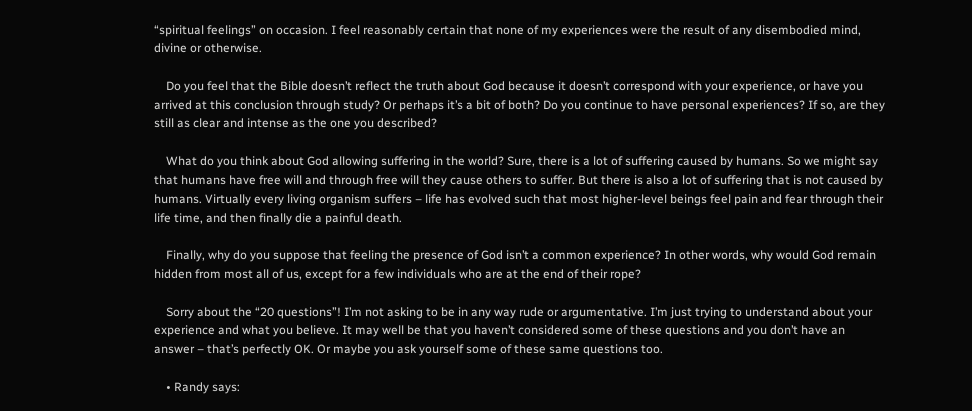“spiritual feelings” on occasion. I feel reasonably certain that none of my experiences were the result of any disembodied mind, divine or otherwise.

    Do you feel that the Bible doesn’t reflect the truth about God because it doesn’t correspond with your experience, or have you arrived at this conclusion through study? Or perhaps it’s a bit of both? Do you continue to have personal experiences? If so, are they still as clear and intense as the one you described?

    What do you think about God allowing suffering in the world? Sure, there is a lot of suffering caused by humans. So we might say that humans have free will and through free will they cause others to suffer. But there is also a lot of suffering that is not caused by humans. Virtually every living organism suffers – life has evolved such that most higher-level beings feel pain and fear through their life time, and then finally die a painful death.

    Finally, why do you suppose that feeling the presence of God isn’t a common experience? In other words, why would God remain hidden from most all of us, except for a few individuals who are at the end of their rope?

    Sorry about the “20 questions”! I’m not asking to be in any way rude or argumentative. I’m just trying to understand about your experience and what you believe. It may well be that you haven’t considered some of these questions and you don’t have an answer – that’s perfectly OK. Or maybe you ask yourself some of these same questions too.

    • Randy says: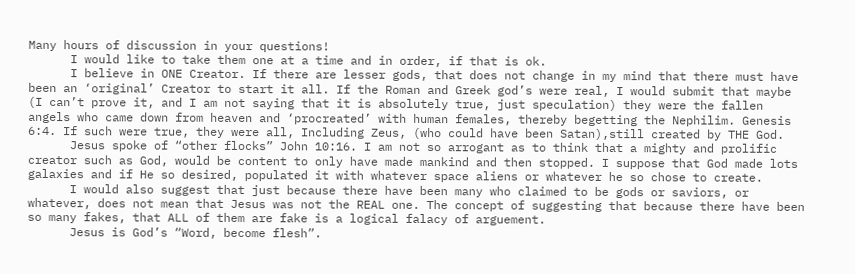Many hours of discussion in your questions!
      I would like to take them one at a time and in order, if that is ok.
      I believe in ONE Creator. If there are lesser gods, that does not change in my mind that there must have been an ‘original’ Creator to start it all. If the Roman and Greek god’s were real, I would submit that maybe (I can’t prove it, and I am not saying that it is absolutely true, just speculation) they were the fallen angels who came down from heaven and ‘procreated’ with human females, thereby begetting the Nephilim. Genesis 6:4. If such were true, they were all, Including Zeus, (who could have been Satan),still created by THE God.
      Jesus spoke of “other flocks” John 10:16. I am not so arrogant as to think that a mighty and prolific creator such as God, would be content to only have made mankind and then stopped. I suppose that God made lots galaxies and if He so desired, populated it with whatever space aliens or whatever he so chose to create.
      I would also suggest that just because there have been many who claimed to be gods or saviors, or whatever, does not mean that Jesus was not the REAL one. The concept of suggesting that because there have been so many fakes, that ALL of them are fake is a logical falacy of arguement.
      Jesus is God’s “Word, become flesh”.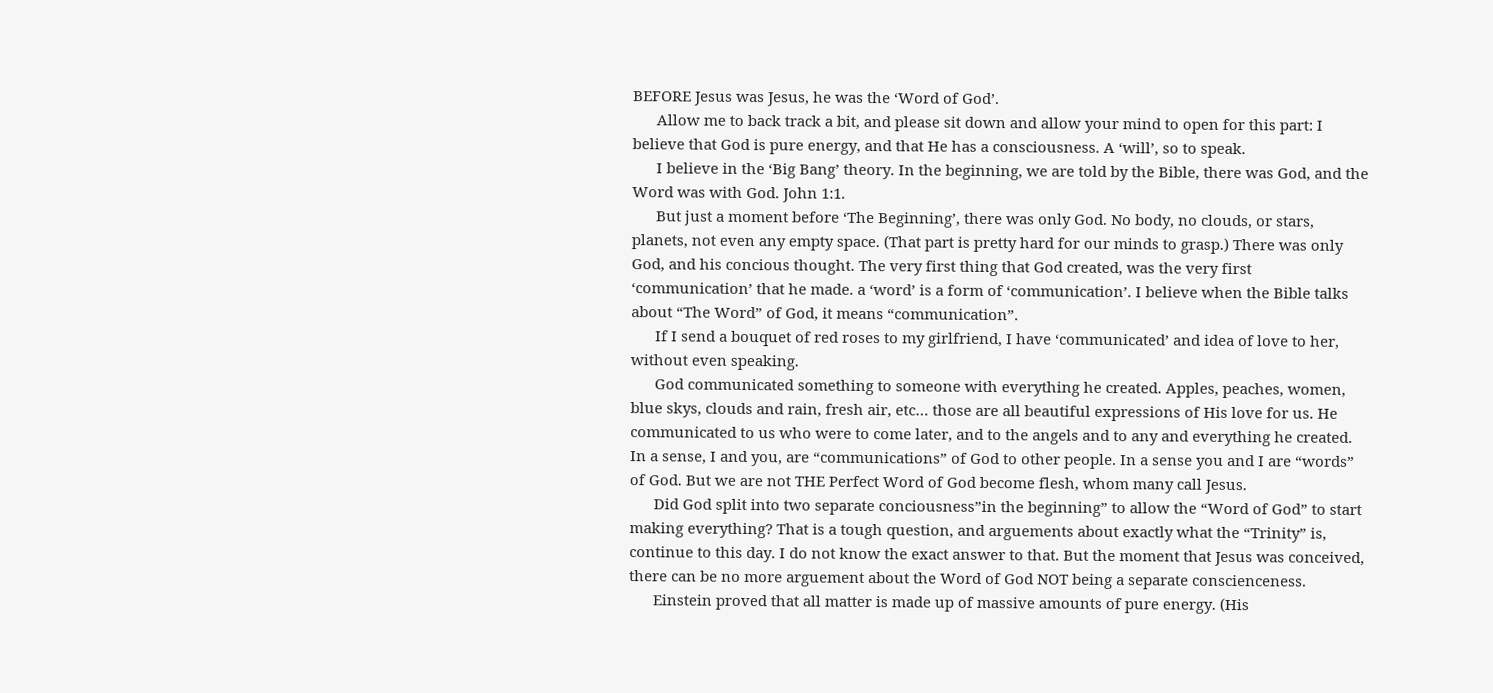BEFORE Jesus was Jesus, he was the ‘Word of God’.
      Allow me to back track a bit, and please sit down and allow your mind to open for this part: I believe that God is pure energy, and that He has a consciousness. A ‘will’, so to speak.
      I believe in the ‘Big Bang’ theory. In the beginning, we are told by the Bible, there was God, and the Word was with God. John 1:1.
      But just a moment before ‘The Beginning’, there was only God. No body, no clouds, or stars, planets, not even any empty space. (That part is pretty hard for our minds to grasp.) There was only God, and his concious thought. The very first thing that God created, was the very first ‘communication’ that he made. a ‘word’ is a form of ‘communication’. I believe when the Bible talks about “The Word” of God, it means “communication”.
      If I send a bouquet of red roses to my girlfriend, I have ‘communicated’ and idea of love to her, without even speaking.
      God communicated something to someone with everything he created. Apples, peaches, women, blue skys, clouds and rain, fresh air, etc… those are all beautiful expressions of His love for us. He communicated to us who were to come later, and to the angels and to any and everything he created. In a sense, I and you, are “communications” of God to other people. In a sense you and I are “words” of God. But we are not THE Perfect Word of God become flesh, whom many call Jesus.
      Did God split into two separate conciousness”in the beginning” to allow the “Word of God” to start making everything? That is a tough question, and arguements about exactly what the “Trinity” is, continue to this day. I do not know the exact answer to that. But the moment that Jesus was conceived, there can be no more arguement about the Word of God NOT being a separate conscienceness.
      Einstein proved that all matter is made up of massive amounts of pure energy. (His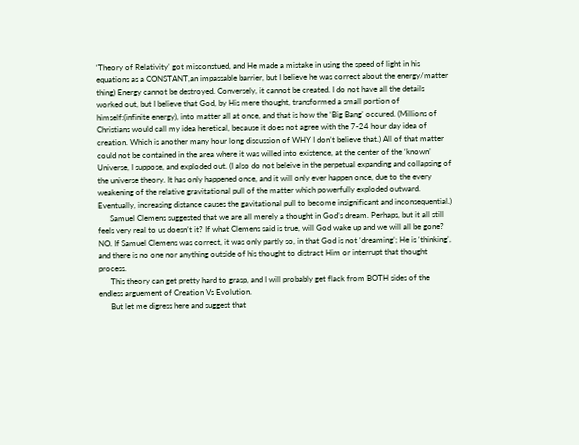‘Theory of Relativity’ got misconstued, and He made a mistake in using the speed of light in his equations as a CONSTANT,an impassable barrier, but I believe he was correct about the energy/matter thing) Energy cannot be destroyed. Conversely, it cannot be created. I do not have all the details worked out, but I believe that God, by His mere thought, transformed a small portion of himself:(infinite energy), into matter all at once, and that is how the ‘Big Bang’ occured. (Millions of Christians would call my idea heretical, because it does not agree with the 7-24 hour day idea of creation. Which is another many hour long discussion of WHY I don’t believe that.) All of that matter could not be contained in the area where it was willed into existence, at the center of the ‘known’ Universe, I suppose, and exploded out. (I also do not beleive in the perpetual expanding and collapsing of the universe theory. It has only happened once, and it will only ever happen once, due to the every weakening of the relative gravitational pull of the matter which powerfully exploded outward. Eventually, increasing distance causes the gavitational pull to become insignificant and inconsequential.)
      Samuel Clemens suggested that we are all merely a thought in God’s dream. Perhaps, but it all still feels very real to us doesn’t it? If what Clemens said is true, will God wake up and we will all be gone? NO. If Samuel Clemens was correct, it was only partly so, in that God is not ‘dreaming’; He is ‘thinking’, and there is no one nor anything outside of his thought to distract Him or interrupt that thought process.
      This theory can get pretty hard to grasp, and I will probably get flack from BOTH sides of the endless arguement of Creation Vs Evolution.
      But let me digress here and suggest that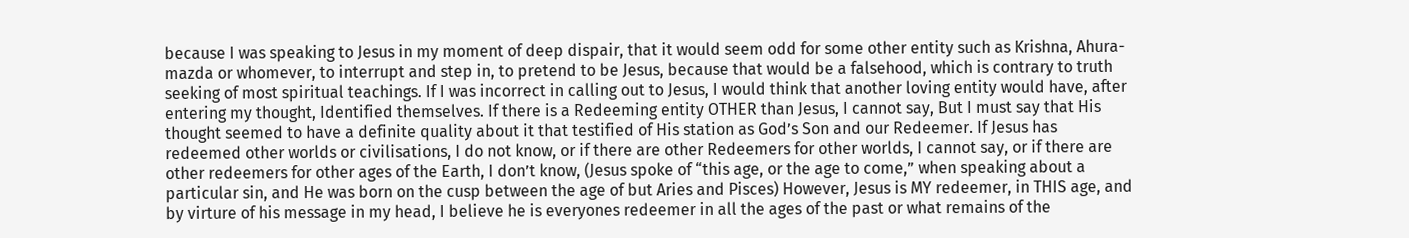because I was speaking to Jesus in my moment of deep dispair, that it would seem odd for some other entity such as Krishna, Ahura-mazda or whomever, to interrupt and step in, to pretend to be Jesus, because that would be a falsehood, which is contrary to truth seeking of most spiritual teachings. If I was incorrect in calling out to Jesus, I would think that another loving entity would have, after entering my thought, Identified themselves. If there is a Redeeming entity OTHER than Jesus, I cannot say, But I must say that His thought seemed to have a definite quality about it that testified of His station as God’s Son and our Redeemer. If Jesus has redeemed other worlds or civilisations, I do not know, or if there are other Redeemers for other worlds, I cannot say, or if there are other redeemers for other ages of the Earth, I don’t know, (Jesus spoke of “this age, or the age to come,” when speaking about a particular sin, and He was born on the cusp between the age of but Aries and Pisces) However, Jesus is MY redeemer, in THIS age, and by virture of his message in my head, I believe he is everyones redeemer in all the ages of the past or what remains of the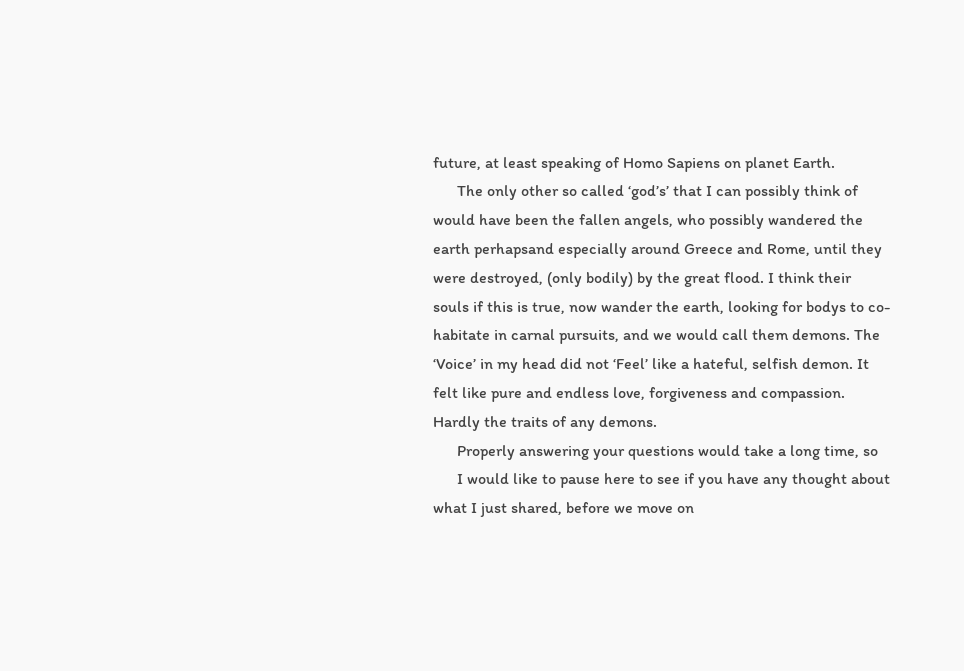future, at least speaking of Homo Sapiens on planet Earth.
      The only other so called ‘god’s’ that I can possibly think of would have been the fallen angels, who possibly wandered the earth perhapsand especially around Greece and Rome, until they were destroyed, (only bodily) by the great flood. I think their souls if this is true, now wander the earth, looking for bodys to co-habitate in carnal pursuits, and we would call them demons. The ‘Voice’ in my head did not ‘Feel’ like a hateful, selfish demon. It felt like pure and endless love, forgiveness and compassion. Hardly the traits of any demons.
      Properly answering your questions would take a long time, so
      I would like to pause here to see if you have any thought about what I just shared, before we move on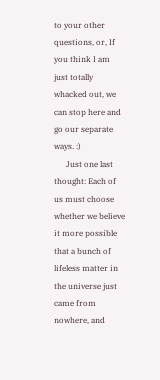to your other questions, or, If you think I am just totally whacked out, we can stop here and go our separate ways. :)
      Just one last thought: Each of us must choose whether we believe it more possible that a bunch of lifeless matter in the universe just came from nowhere, and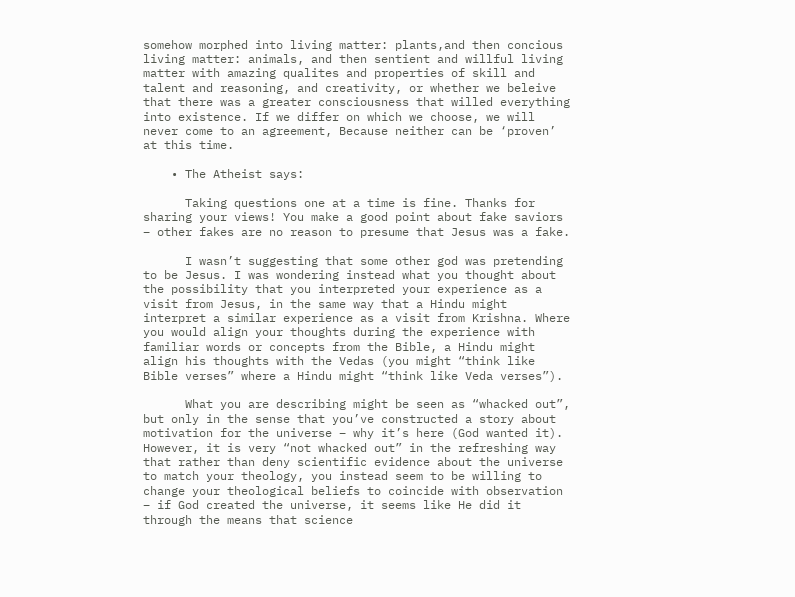somehow morphed into living matter: plants,and then concious living matter: animals, and then sentient and willful living matter with amazing qualites and properties of skill and talent and reasoning, and creativity, or whether we beleive that there was a greater consciousness that willed everything into existence. If we differ on which we choose, we will never come to an agreement, Because neither can be ‘proven’ at this time.

    • The Atheist says:

      Taking questions one at a time is fine. Thanks for sharing your views! You make a good point about fake saviors – other fakes are no reason to presume that Jesus was a fake.

      I wasn’t suggesting that some other god was pretending to be Jesus. I was wondering instead what you thought about the possibility that you interpreted your experience as a visit from Jesus, in the same way that a Hindu might interpret a similar experience as a visit from Krishna. Where you would align your thoughts during the experience with familiar words or concepts from the Bible, a Hindu might align his thoughts with the Vedas (you might “think like Bible verses” where a Hindu might “think like Veda verses”).

      What you are describing might be seen as “whacked out”, but only in the sense that you’ve constructed a story about motivation for the universe – why it’s here (God wanted it). However, it is very “not whacked out” in the refreshing way that rather than deny scientific evidence about the universe to match your theology, you instead seem to be willing to change your theological beliefs to coincide with observation – if God created the universe, it seems like He did it through the means that science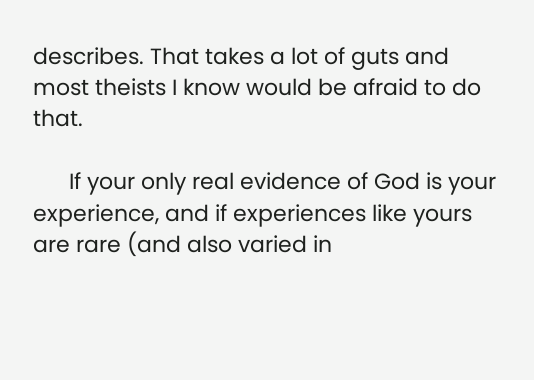describes. That takes a lot of guts and most theists I know would be afraid to do that.

      If your only real evidence of God is your experience, and if experiences like yours are rare (and also varied in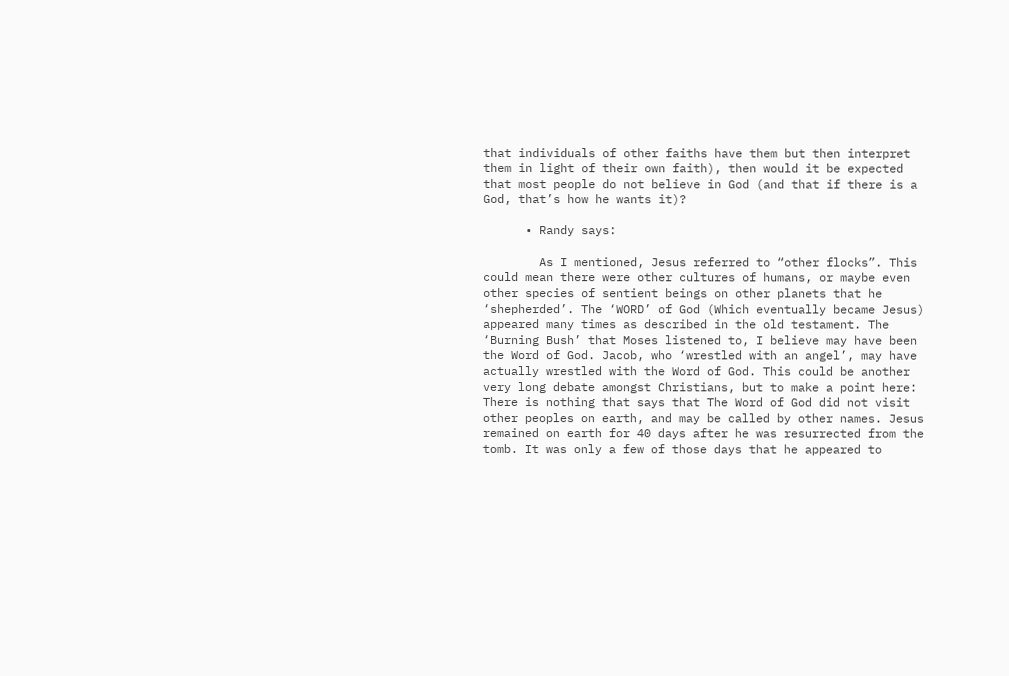that individuals of other faiths have them but then interpret them in light of their own faith), then would it be expected that most people do not believe in God (and that if there is a God, that’s how he wants it)?

      • Randy says:

        As I mentioned, Jesus referred to “other flocks”. This could mean there were other cultures of humans, or maybe even other species of sentient beings on other planets that he ‘shepherded’. The ‘WORD’ of God (Which eventually became Jesus) appeared many times as described in the old testament. The ‘Burning Bush’ that Moses listened to, I believe may have been the Word of God. Jacob, who ‘wrestled with an angel’, may have actually wrestled with the Word of God. This could be another very long debate amongst Christians, but to make a point here: There is nothing that says that The Word of God did not visit other peoples on earth, and may be called by other names. Jesus remained on earth for 40 days after he was resurrected from the tomb. It was only a few of those days that he appeared to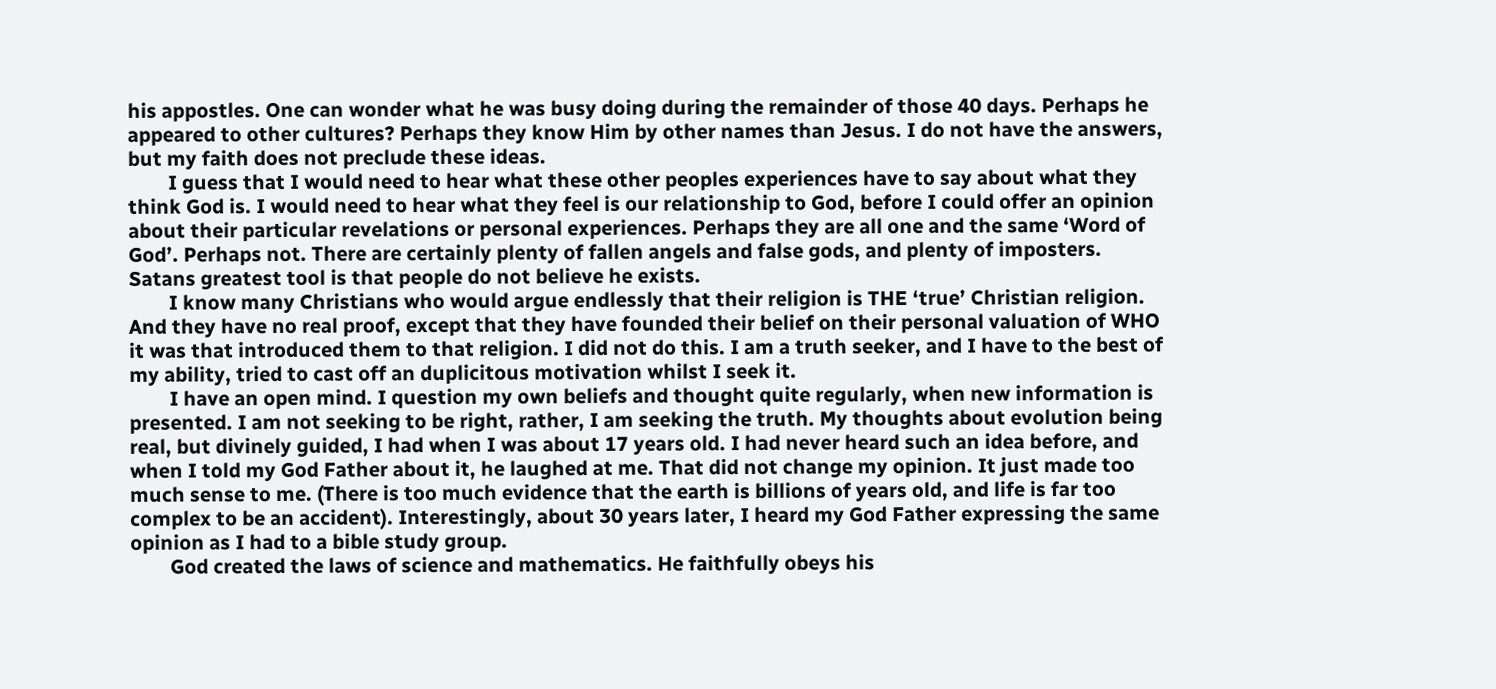his appostles. One can wonder what he was busy doing during the remainder of those 40 days. Perhaps he appeared to other cultures? Perhaps they know Him by other names than Jesus. I do not have the answers, but my faith does not preclude these ideas.
        I guess that I would need to hear what these other peoples experiences have to say about what they think God is. I would need to hear what they feel is our relationship to God, before I could offer an opinion about their particular revelations or personal experiences. Perhaps they are all one and the same ‘Word of God’. Perhaps not. There are certainly plenty of fallen angels and false gods, and plenty of imposters. Satans greatest tool is that people do not believe he exists.
        I know many Christians who would argue endlessly that their religion is THE ‘true’ Christian religion. And they have no real proof, except that they have founded their belief on their personal valuation of WHO it was that introduced them to that religion. I did not do this. I am a truth seeker, and I have to the best of my ability, tried to cast off an duplicitous motivation whilst I seek it.
        I have an open mind. I question my own beliefs and thought quite regularly, when new information is presented. I am not seeking to be right, rather, I am seeking the truth. My thoughts about evolution being real, but divinely guided, I had when I was about 17 years old. I had never heard such an idea before, and when I told my God Father about it, he laughed at me. That did not change my opinion. It just made too much sense to me. (There is too much evidence that the earth is billions of years old, and life is far too complex to be an accident). Interestingly, about 30 years later, I heard my God Father expressing the same opinion as I had to a bible study group.
        God created the laws of science and mathematics. He faithfully obeys his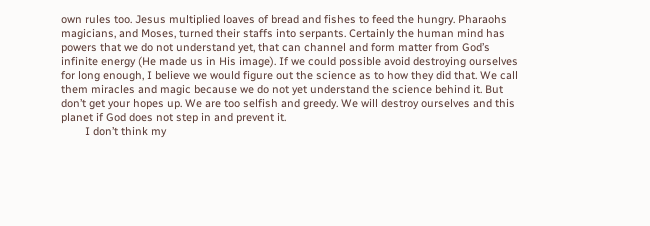own rules too. Jesus multiplied loaves of bread and fishes to feed the hungry. Pharaohs magicians, and Moses, turned their staffs into serpants. Certainly the human mind has powers that we do not understand yet, that can channel and form matter from God’s infinite energy (He made us in His image). If we could possible avoid destroying ourselves for long enough, I believe we would figure out the science as to how they did that. We call them miracles and magic because we do not yet understand the science behind it. But don’t get your hopes up. We are too selfish and greedy. We will destroy ourselves and this planet if God does not step in and prevent it.
        I don’t think my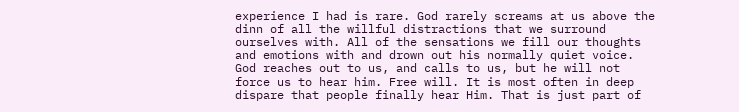experience I had is rare. God rarely screams at us above the dinn of all the willful distractions that we surround ourselves with. All of the sensations we fill our thoughts and emotions with and drown out his normally quiet voice. God reaches out to us, and calls to us, but he will not force us to hear him. Free will. It is most often in deep dispare that people finally hear Him. That is just part of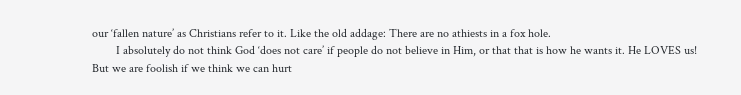our ‘fallen nature’ as Christians refer to it. Like the old addage: There are no athiests in a fox hole.
        I absolutely do not think God ‘does not care’ if people do not believe in Him, or that that is how he wants it. He LOVES us! But we are foolish if we think we can hurt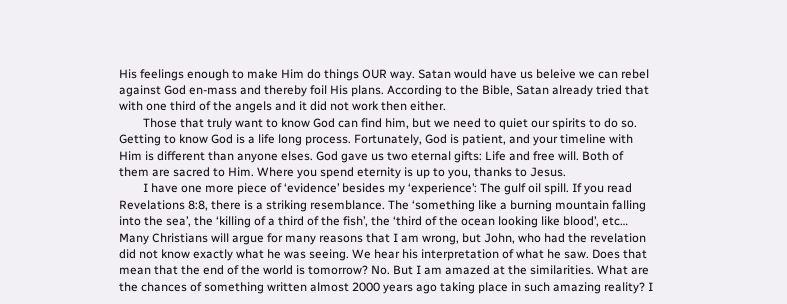His feelings enough to make Him do things OUR way. Satan would have us beleive we can rebel against God en-mass and thereby foil His plans. According to the Bible, Satan already tried that with one third of the angels and it did not work then either.
        Those that truly want to know God can find him, but we need to quiet our spirits to do so. Getting to know God is a life long process. Fortunately, God is patient, and your timeline with Him is different than anyone elses. God gave us two eternal gifts: Life and free will. Both of them are sacred to Him. Where you spend eternity is up to you, thanks to Jesus.
        I have one more piece of ‘evidence’ besides my ‘experience’: The gulf oil spill. If you read Revelations 8:8, there is a striking resemblance. The ‘something like a burning mountain falling into the sea’, the ‘killing of a third of the fish’, the ‘third of the ocean looking like blood’, etc… Many Christians will argue for many reasons that I am wrong, but John, who had the revelation did not know exactly what he was seeing. We hear his interpretation of what he saw. Does that mean that the end of the world is tomorrow? No. But I am amazed at the similarities. What are the chances of something written almost 2000 years ago taking place in such amazing reality? I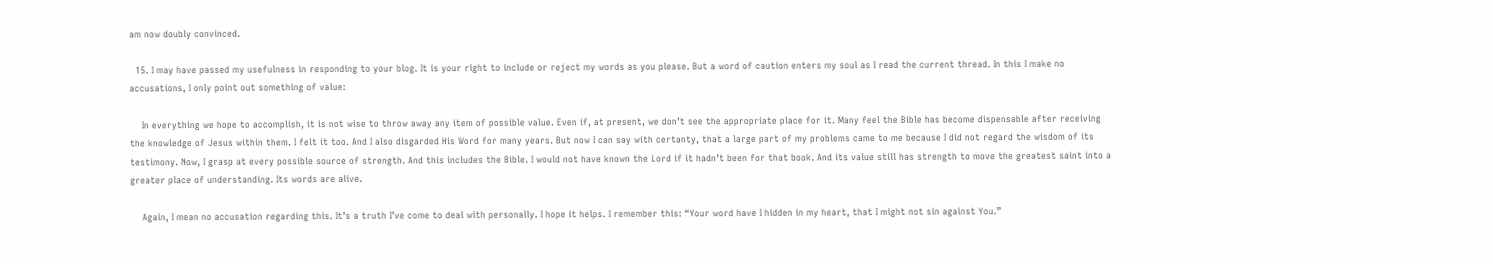am now doubly convinced.

  15. I may have passed my usefulness in responding to your blog. It is your right to include or reject my words as you please. But a word of caution enters my soul as I read the current thread. In this I make no accusations, I only point out something of value:

    In everything we hope to accomplish, it is not wise to throw away any item of possible value. Even if, at present, we don’t see the appropriate place for it. Many feel the Bible has become dispensable after receiving the knowledge of Jesus within them. I felt it too. And I also disgarded His Word for many years. But now I can say with certanty, that a large part of my problems came to me because I did not regard the wisdom of its testimony. Now, I grasp at every possible source of strength. And this includes the Bible. I would not have known the Lord if it hadn’t been for that book. And its value still has strength to move the greatest saint into a greater place of understanding. Its words are alive.

    Again, I mean no accusation regarding this. It’s a truth I’ve come to deal with personally. I hope it helps. I remember this: “Your word have I hidden in my heart, that I might not sin against You.”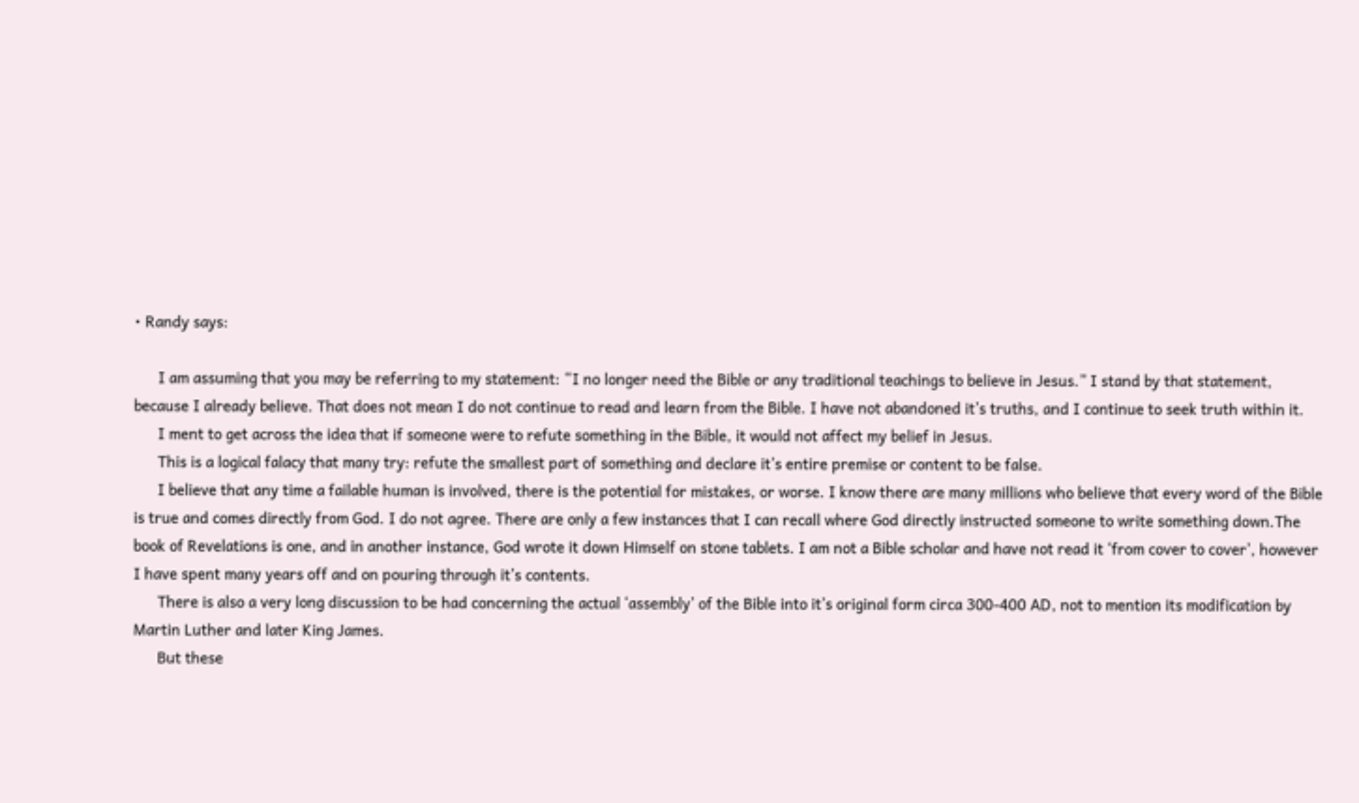• Randy says:

      I am assuming that you may be referring to my statement: “I no longer need the Bible or any traditional teachings to believe in Jesus.” I stand by that statement, because I already believe. That does not mean I do not continue to read and learn from the Bible. I have not abandoned it’s truths, and I continue to seek truth within it.
      I ment to get across the idea that if someone were to refute something in the Bible, it would not affect my belief in Jesus.
      This is a logical falacy that many try: refute the smallest part of something and declare it’s entire premise or content to be false.
      I believe that any time a failable human is involved, there is the potential for mistakes, or worse. I know there are many millions who believe that every word of the Bible is true and comes directly from God. I do not agree. There are only a few instances that I can recall where God directly instructed someone to write something down.The book of Revelations is one, and in another instance, God wrote it down Himself on stone tablets. I am not a Bible scholar and have not read it ‘from cover to cover’, however I have spent many years off and on pouring through it’s contents.
      There is also a very long discussion to be had concerning the actual ‘assembly’ of the Bible into it’s original form circa 300-400 AD, not to mention its modification by Martin Luther and later King James.
      But these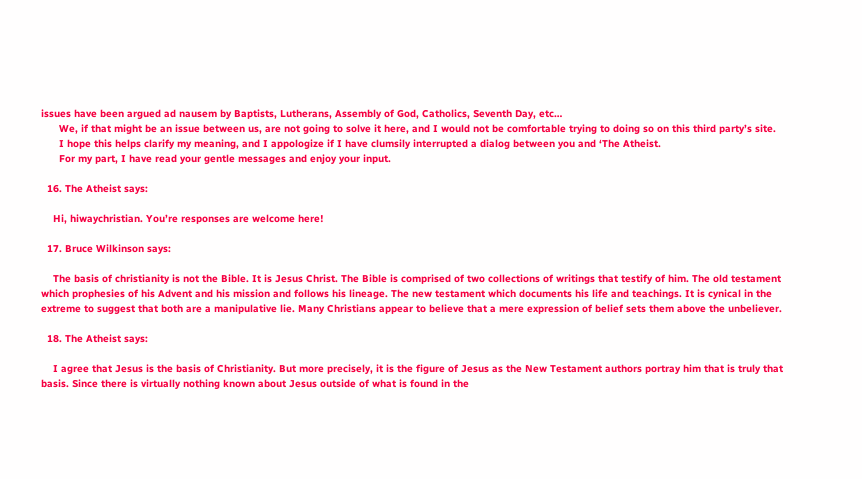issues have been argued ad nausem by Baptists, Lutherans, Assembly of God, Catholics, Seventh Day, etc…
      We, if that might be an issue between us, are not going to solve it here, and I would not be comfortable trying to doing so on this third party’s site.
      I hope this helps clarify my meaning, and I appologize if I have clumsily interrupted a dialog between you and ‘The Atheist.
      For my part, I have read your gentle messages and enjoy your input.

  16. The Atheist says:

    Hi, hiwaychristian. You’re responses are welcome here!

  17. Bruce Wilkinson says:

    The basis of christianity is not the Bible. It is Jesus Christ. The Bible is comprised of two collections of writings that testify of him. The old testament which prophesies of his Advent and his mission and follows his lineage. The new testament which documents his life and teachings. It is cynical in the extreme to suggest that both are a manipulative lie. Many Christians appear to believe that a mere expression of belief sets them above the unbeliever.

  18. The Atheist says:

    I agree that Jesus is the basis of Christianity. But more precisely, it is the figure of Jesus as the New Testament authors portray him that is truly that basis. Since there is virtually nothing known about Jesus outside of what is found in the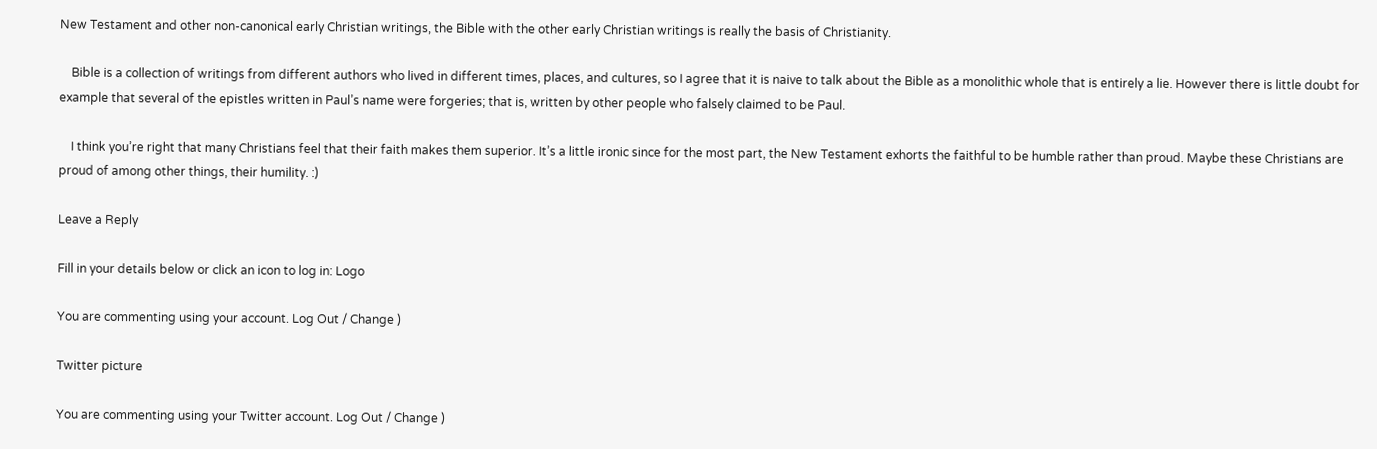New Testament and other non-canonical early Christian writings, the Bible with the other early Christian writings is really the basis of Christianity.

    Bible is a collection of writings from different authors who lived in different times, places, and cultures, so I agree that it is naive to talk about the Bible as a monolithic whole that is entirely a lie. However there is little doubt for example that several of the epistles written in Paul’s name were forgeries; that is, written by other people who falsely claimed to be Paul.

    I think you’re right that many Christians feel that their faith makes them superior. It’s a little ironic since for the most part, the New Testament exhorts the faithful to be humble rather than proud. Maybe these Christians are proud of among other things, their humility. :)

Leave a Reply

Fill in your details below or click an icon to log in: Logo

You are commenting using your account. Log Out / Change )

Twitter picture

You are commenting using your Twitter account. Log Out / Change )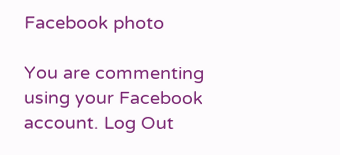Facebook photo

You are commenting using your Facebook account. Log Out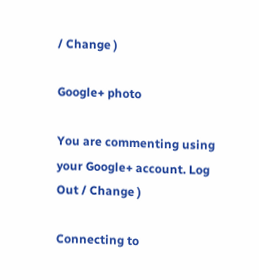/ Change )

Google+ photo

You are commenting using your Google+ account. Log Out / Change )

Connecting to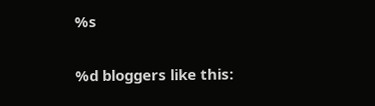%s

%d bloggers like this: